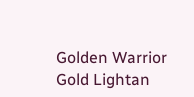Golden Warrior Gold Lightan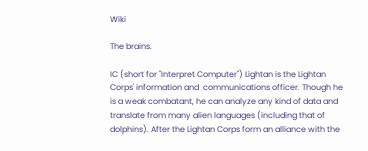Wiki

The brains.

IC (short for "Interpret Computer") Lightan is the Lightan Corps' information and  communications officer. Though he is a weak combatant, he can analyze any kind of data and translate from many alien languages (including that of dolphins). After the Lightan Corps form an alliance with the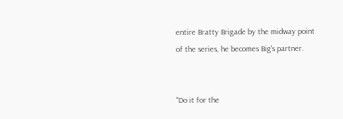entire Bratty Brigade by the midway point of the series, he becomes Big's partner.


"Do it for the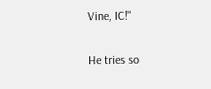Vine, IC!"

He tries so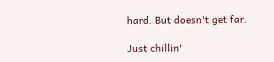hard. But doesn't get far.

Just chillin'